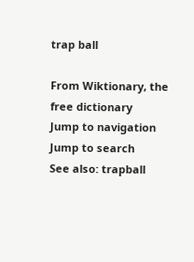trap ball

From Wiktionary, the free dictionary
Jump to navigation Jump to search
See also: trapball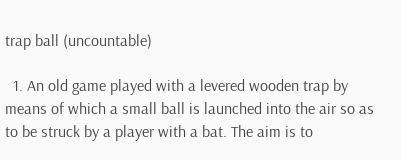trap ball (uncountable)

  1. An old game played with a levered wooden trap by means of which a small ball is launched into the air so as to be struck by a player with a bat. The aim is to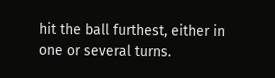hit the ball furthest, either in one or several turns.